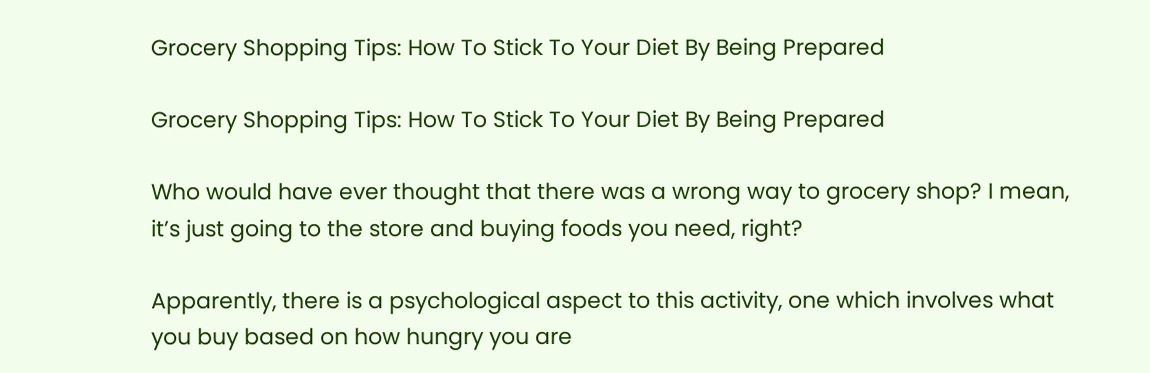Grocery Shopping Tips: How To Stick To Your Diet By Being Prepared

Grocery Shopping Tips: How To Stick To Your Diet By Being Prepared

Who would have ever thought that there was a wrong way to grocery shop? I mean, it’s just going to the store and buying foods you need, right?

Apparently, there is a psychological aspect to this activity, one which involves what you buy based on how hungry you are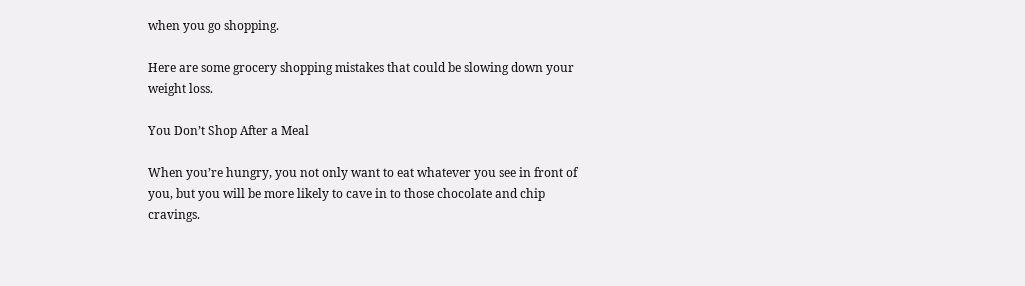when you go shopping.

Here are some grocery shopping mistakes that could be slowing down your weight loss.

You Don’t Shop After a Meal

When you’re hungry, you not only want to eat whatever you see in front of you, but you will be more likely to cave in to those chocolate and chip cravings.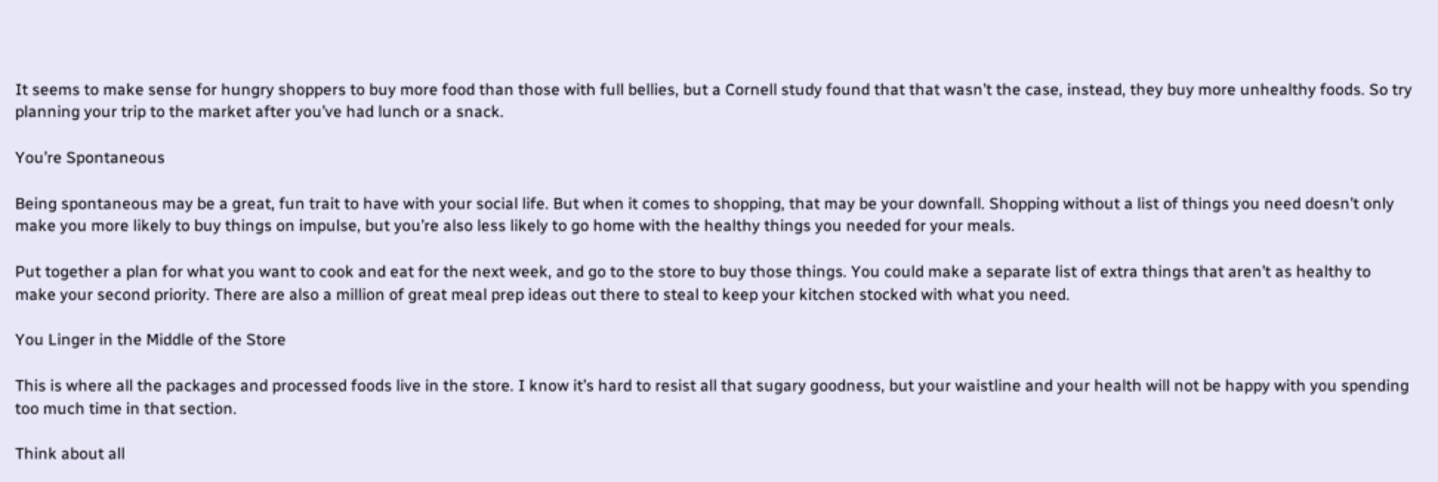It seems to make sense for hungry shoppers to buy more food than those with full bellies, but a Cornell study found that that wasn’t the case, instead, they buy more unhealthy foods. So try planning your trip to the market after you’ve had lunch or a snack.

You’re Spontaneous

Being spontaneous may be a great, fun trait to have with your social life. But when it comes to shopping, that may be your downfall. Shopping without a list of things you need doesn’t only make you more likely to buy things on impulse, but you’re also less likely to go home with the healthy things you needed for your meals.

Put together a plan for what you want to cook and eat for the next week, and go to the store to buy those things. You could make a separate list of extra things that aren’t as healthy to make your second priority. There are also a million of great meal prep ideas out there to steal to keep your kitchen stocked with what you need.

You Linger in the Middle of the Store

This is where all the packages and processed foods live in the store. I know it’s hard to resist all that sugary goodness, but your waistline and your health will not be happy with you spending too much time in that section.

Think about all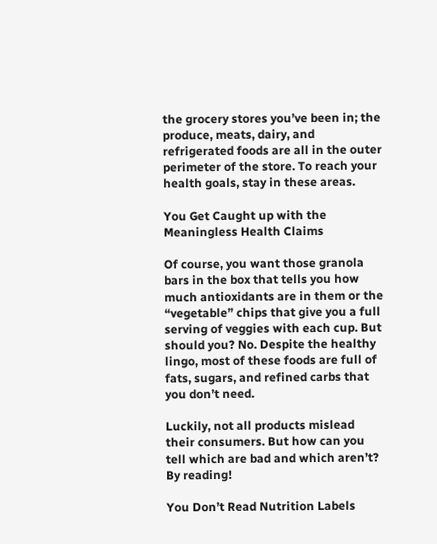the grocery stores you’ve been in; the produce, meats, dairy, and refrigerated foods are all in the outer perimeter of the store. To reach your health goals, stay in these areas.

You Get Caught up with the Meaningless Health Claims

Of course, you want those granola bars in the box that tells you how much antioxidants are in them or the “vegetable” chips that give you a full serving of veggies with each cup. But should you? No. Despite the healthy lingo, most of these foods are full of fats, sugars, and refined carbs that you don’t need.

Luckily, not all products mislead their consumers. But how can you tell which are bad and which aren’t? By reading!

You Don’t Read Nutrition Labels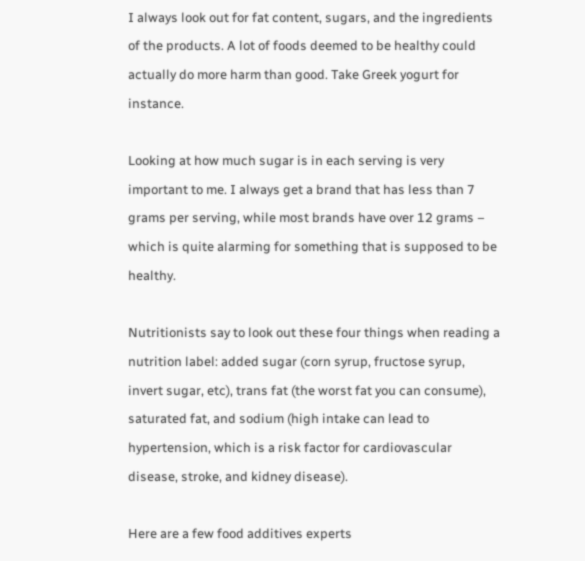I always look out for fat content, sugars, and the ingredients of the products. A lot of foods deemed to be healthy could actually do more harm than good. Take Greek yogurt for instance.

Looking at how much sugar is in each serving is very important to me. I always get a brand that has less than 7 grams per serving, while most brands have over 12 grams – which is quite alarming for something that is supposed to be healthy.

Nutritionists say to look out these four things when reading a nutrition label: added sugar (corn syrup, fructose syrup, invert sugar, etc), trans fat (the worst fat you can consume), saturated fat, and sodium (high intake can lead to hypertension, which is a risk factor for cardiovascular disease, stroke, and kidney disease).

Here are a few food additives experts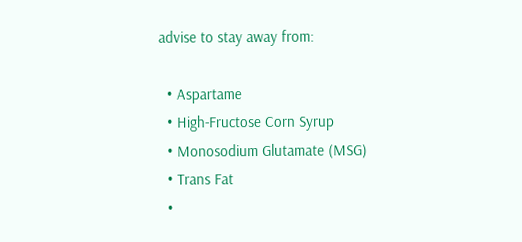advise to stay away from:

  • Aspartame
  • High-Fructose Corn Syrup
  • Monosodium Glutamate (MSG)
  • Trans Fat
  •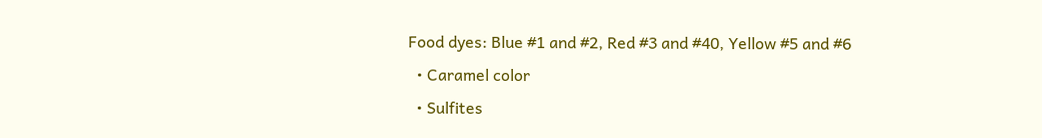Food dyes: Blue #1 and #2, Red #3 and #40, Yellow #5 and #6
  • Caramel color
  • Sulfites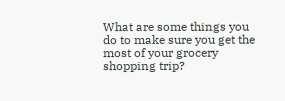What are some things you do to make sure you get the most of your grocery shopping trip?